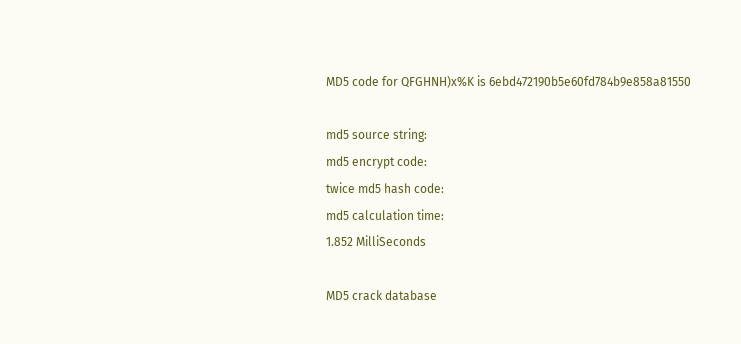MD5 code for QFGHNH)x%K is 6ebd472190b5e60fd784b9e858a81550

md5 source string:
md5 encrypt code:
twice md5 hash code:
md5 calculation time:
1.852 MilliSeconds

MD5 crack database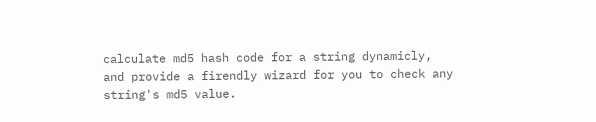calculate md5 hash code for a string dynamicly, and provide a firendly wizard for you to check any string's md5 value.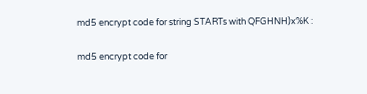md5 encrypt code for string STARTs with QFGHNH)x%K :

md5 encrypt code for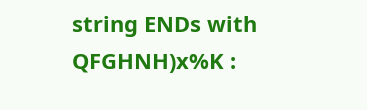string ENDs with QFGHNH)x%K :